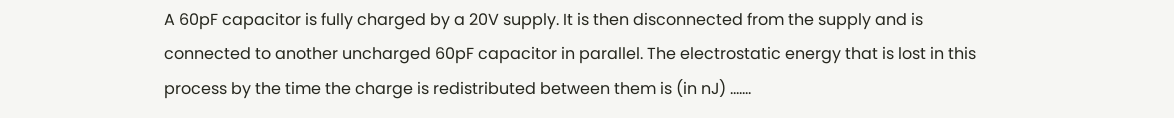A 60pF capacitor is fully charged by a 20V supply. It is then disconnected from the supply and is connected to another uncharged 60pF capacitor in parallel. The electrostatic energy that is lost in this process by the time the charge is redistributed between them is (in nJ) .......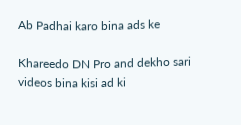Ab Padhai karo bina ads ke

Khareedo DN Pro and dekho sari videos bina kisi ad ki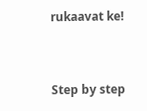rukaavat ke!


Step by step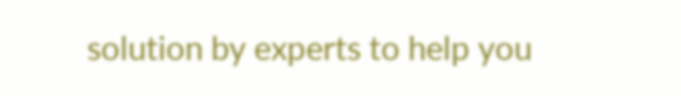solution by experts to help you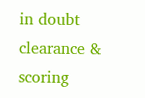in doubt clearance & scoring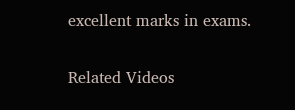excellent marks in exams.

Related Videos